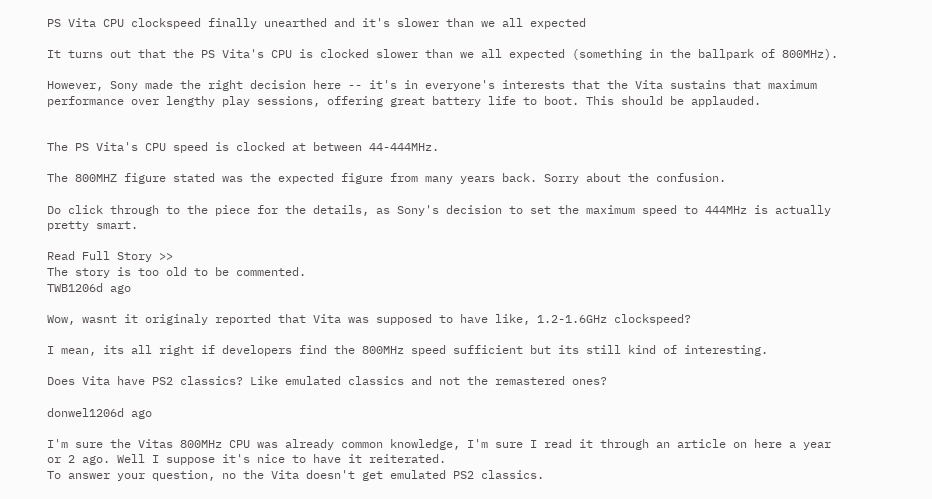PS Vita CPU clockspeed finally unearthed and it's slower than we all expected

It turns out that the PS Vita's CPU is clocked slower than we all expected (something in the ballpark of 800MHz).

However, Sony made the right decision here -- it's in everyone's interests that the Vita sustains that maximum performance over lengthy play sessions, offering great battery life to boot. This should be applauded.


The PS Vita's CPU speed is clocked at between 44-444MHz.

The 800MHZ figure stated was the expected figure from many years back. Sorry about the confusion.

Do click through to the piece for the details, as Sony's decision to set the maximum speed to 444MHz is actually pretty smart.

Read Full Story >>
The story is too old to be commented.
TWB1206d ago

Wow, wasnt it originaly reported that Vita was supposed to have like, 1.2-1.6GHz clockspeed?

I mean, its all right if developers find the 800MHz speed sufficient but its still kind of interesting.

Does Vita have PS2 classics? Like emulated classics and not the remastered ones?

donwel1206d ago

I'm sure the Vitas 800MHz CPU was already common knowledge, I'm sure I read it through an article on here a year or 2 ago. Well I suppose it's nice to have it reiterated.
To answer your question, no the Vita doesn't get emulated PS2 classics.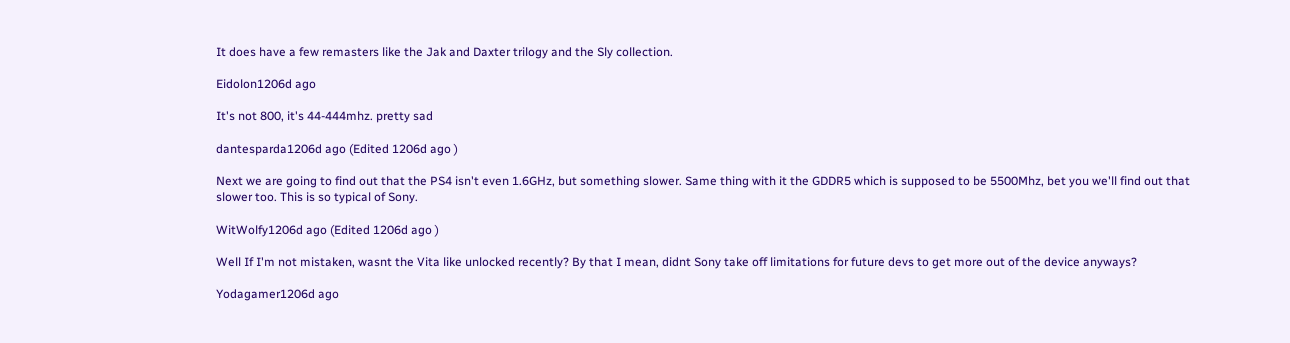It does have a few remasters like the Jak and Daxter trilogy and the Sly collection.

Eidolon1206d ago

It's not 800, it's 44-444mhz. pretty sad

dantesparda1206d ago (Edited 1206d ago )

Next we are going to find out that the PS4 isn't even 1.6GHz, but something slower. Same thing with it the GDDR5 which is supposed to be 5500Mhz, bet you we'll find out that slower too. This is so typical of Sony.

WitWolfy1206d ago (Edited 1206d ago )

Well If I'm not mistaken, wasnt the Vita like unlocked recently? By that I mean, didnt Sony take off limitations for future devs to get more out of the device anyways?

Yodagamer1206d ago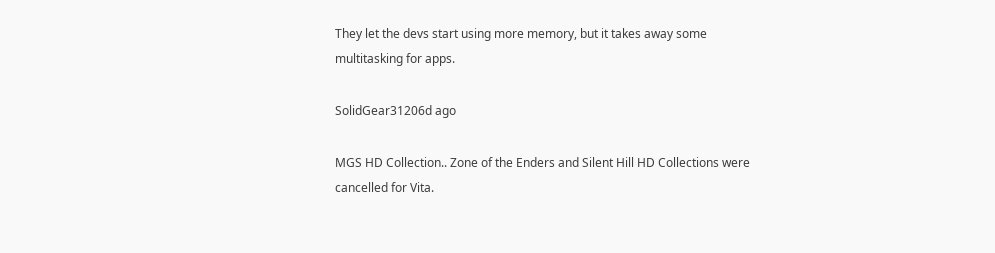They let the devs start using more memory, but it takes away some multitasking for apps.

SolidGear31206d ago

MGS HD Collection.. Zone of the Enders and Silent Hill HD Collections were cancelled for Vita.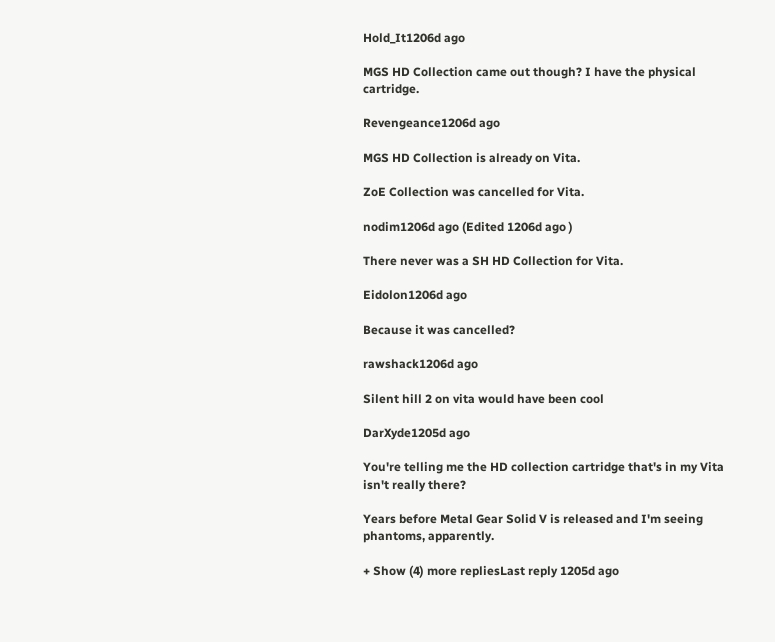Hold_It1206d ago

MGS HD Collection came out though? I have the physical cartridge.

Revengeance1206d ago

MGS HD Collection is already on Vita.

ZoE Collection was cancelled for Vita.

nodim1206d ago (Edited 1206d ago )

There never was a SH HD Collection for Vita.

Eidolon1206d ago

Because it was cancelled?

rawshack1206d ago

Silent hill 2 on vita would have been cool

DarXyde1205d ago

You're telling me the HD collection cartridge that's in my Vita isn't really there?

Years before Metal Gear Solid V is released and I'm seeing phantoms, apparently.

+ Show (4) more repliesLast reply 1205d ago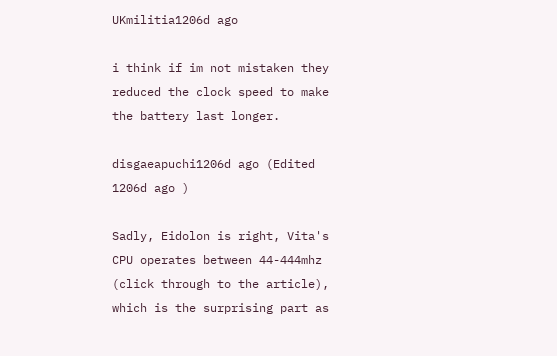UKmilitia1206d ago

i think if im not mistaken they reduced the clock speed to make the battery last longer.

disgaeapuchi1206d ago (Edited 1206d ago )

Sadly, Eidolon is right, Vita's CPU operates between 44-444mhz (click through to the article), which is the surprising part as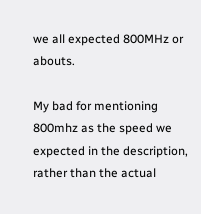we all expected 800MHz or abouts.

My bad for mentioning 800mhz as the speed we expected in the description, rather than the actual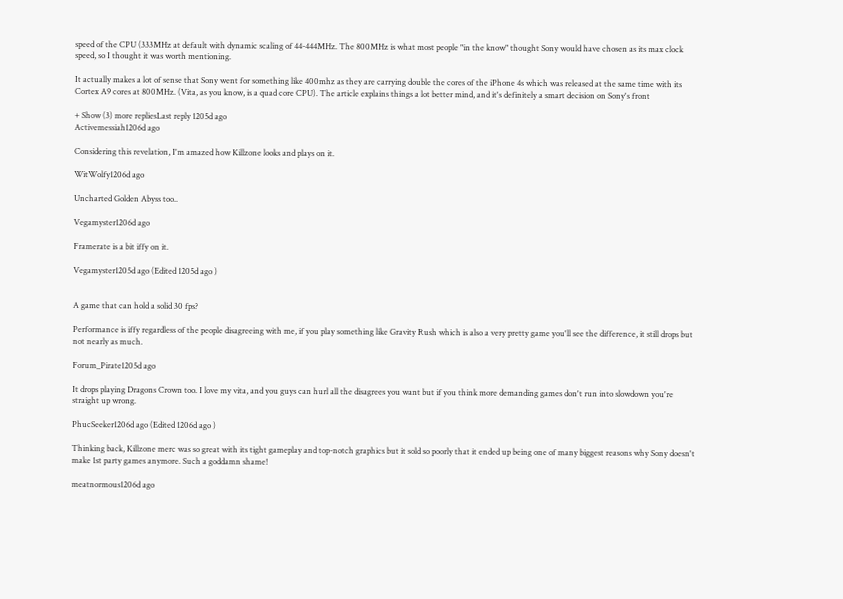speed of the CPU (333MHz at default with dynamic scaling of 44-444MHz. The 800MHz is what most people "in the know" thought Sony would have chosen as its max clock speed, so I thought it was worth mentioning.

It actually makes a lot of sense that Sony went for something like 400mhz as they are carrying double the cores of the iPhone 4s which was released at the same time with its Cortex A9 cores at 800MHz. (Vita, as you know, is a quad core CPU). The article explains things a lot better mind, and it's definitely a smart decision on Sony's front

+ Show (3) more repliesLast reply 1205d ago
Activemessiah1206d ago

Considering this revelation, I'm amazed how Killzone looks and plays on it.

WitWolfy1206d ago

Uncharted Golden Abyss too..

Vegamyster1206d ago

Framerate is a bit iffy on it.

Vegamyster1205d ago (Edited 1205d ago )


A game that can hold a solid 30 fps?

Performance is iffy regardless of the people disagreeing with me, if you play something like Gravity Rush which is also a very pretty game you'll see the difference, it still drops but not nearly as much.

Forum_Pirate1205d ago

It drops playing Dragons Crown too. I love my vita, and you guys can hurl all the disagrees you want but if you think more demanding games don't run into slowdown you're straight up wrong.

PhucSeeker1206d ago (Edited 1206d ago )

Thinking back, Killzone merc was so great with its tight gameplay and top-notch graphics but it sold so poorly that it ended up being one of many biggest reasons why Sony doesn't make 1st party games anymore. Such a goddamn shame!

meatnormous1206d ago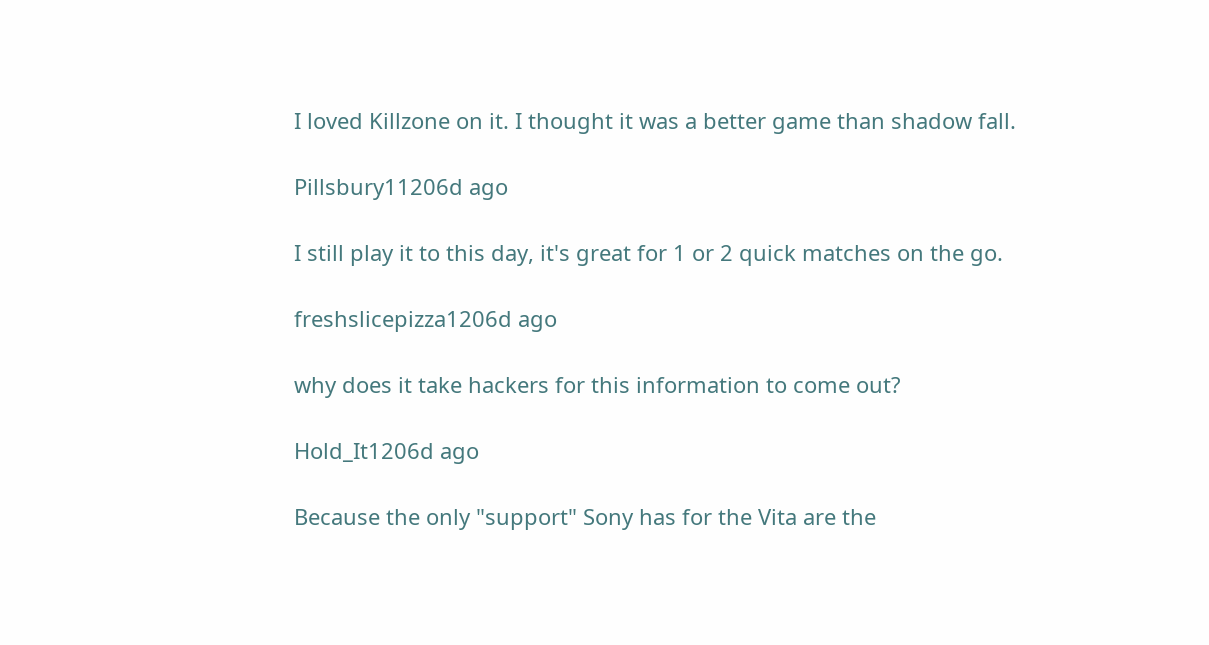I loved Killzone on it. I thought it was a better game than shadow fall.

Pillsbury11206d ago

I still play it to this day, it's great for 1 or 2 quick matches on the go.

freshslicepizza1206d ago

why does it take hackers for this information to come out?

Hold_It1206d ago

Because the only "support" Sony has for the Vita are the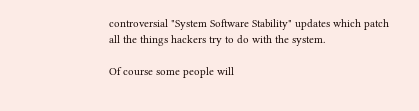controversial "System Software Stability" updates which patch all the things hackers try to do with the system.

Of course some people will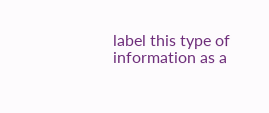label this type of information as a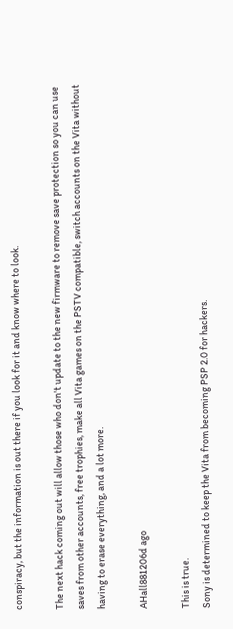conspiracy, but the information is out there if you look for it and know where to look.

The next hack coming out will allow those who don't update to the new firmware to remove save protection so you can use saves from other accounts, free trophies, make all Vita games on the PSTV compatible, switch accounts on the Vita without having to erase everything, and a lot more.

AHall881206d ago

This is true.
Sony is determined to keep the Vita from becoming PSP 2.0 for hackers.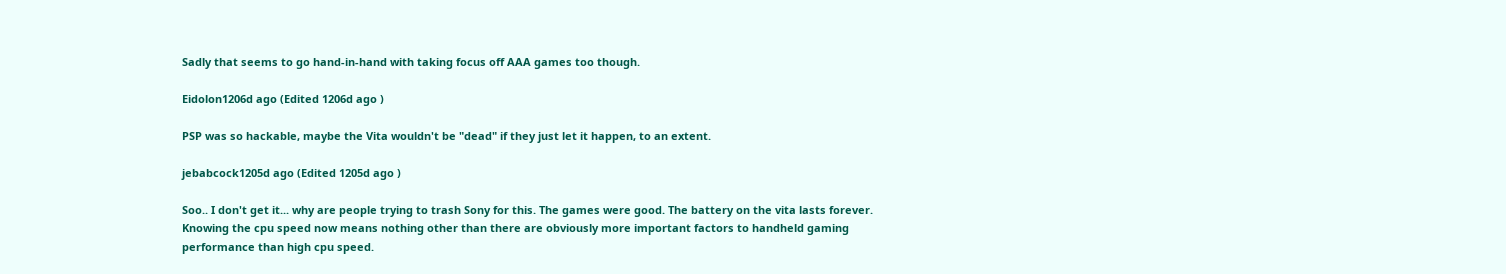Sadly that seems to go hand-in-hand with taking focus off AAA games too though.

Eidolon1206d ago (Edited 1206d ago )

PSP was so hackable, maybe the Vita wouldn't be "dead" if they just let it happen, to an extent.

jebabcock1205d ago (Edited 1205d ago )

Soo.. I don't get it... why are people trying to trash Sony for this. The games were good. The battery on the vita lasts forever. Knowing the cpu speed now means nothing other than there are obviously more important factors to handheld gaming performance than high cpu speed.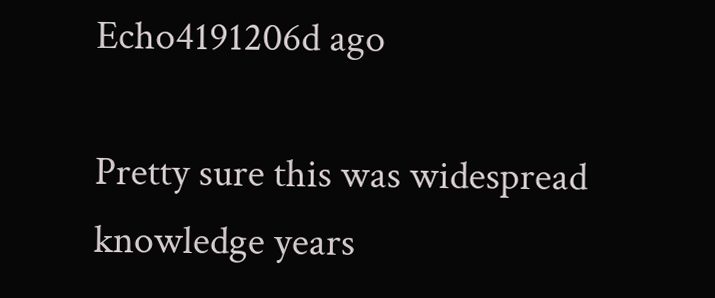Echo4191206d ago

Pretty sure this was widespread knowledge years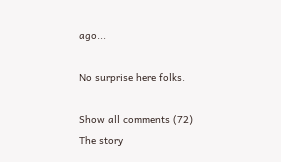ago...

No surprise here folks.

Show all comments (72)
The story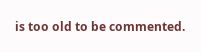is too old to be commented.